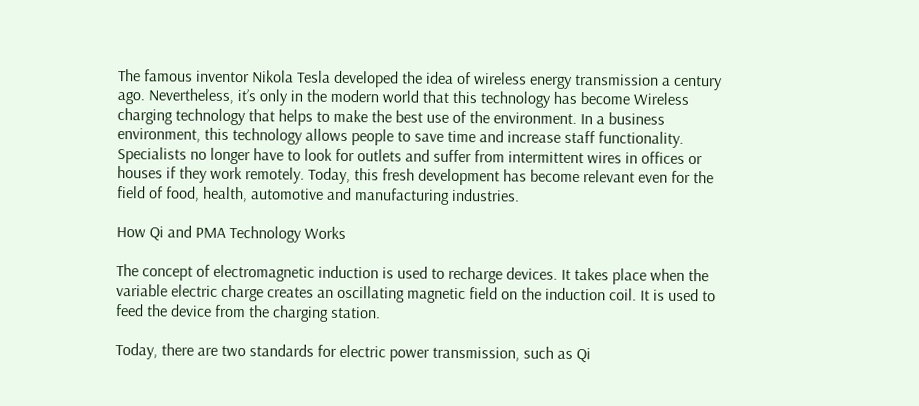The famous inventor Nikola Tesla developed the idea of wireless energy transmission a century ago. Nevertheless, it’s only in the modern world that this technology has become Wireless charging technology that helps to make the best use of the environment. In a business environment, this technology allows people to save time and increase staff functionality. Specialists no longer have to look for outlets and suffer from intermittent wires in offices or houses if they work remotely. Today, this fresh development has become relevant even for the field of food, health, automotive and manufacturing industries.

How Qi and PMA Technology Works

The concept of electromagnetic induction is used to recharge devices. It takes place when the variable electric charge creates an oscillating magnetic field on the induction coil. It is used to feed the device from the charging station.

Today, there are two standards for electric power transmission, such as Qi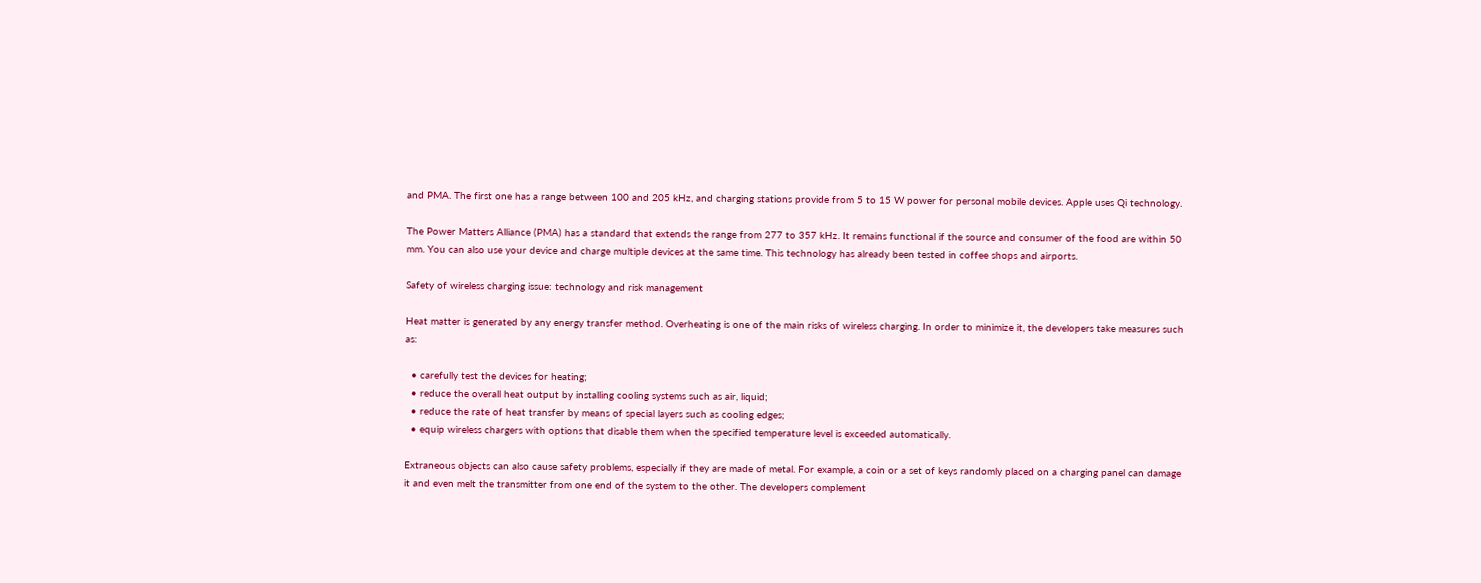and PMA. The first one has a range between 100 and 205 kHz, and charging stations provide from 5 to 15 W power for personal mobile devices. Apple uses Qi technology.

The Power Matters Alliance (PMA) has a standard that extends the range from 277 to 357 kHz. It remains functional if the source and consumer of the food are within 50 mm. You can also use your device and charge multiple devices at the same time. This technology has already been tested in coffee shops and airports.

Safety of wireless charging issue: technology and risk management

Heat matter is generated by any energy transfer method. Overheating is one of the main risks of wireless charging. In order to minimize it, the developers take measures such as:

  • carefully test the devices for heating;
  • reduce the overall heat output by installing cooling systems such as air, liquid;
  • reduce the rate of heat transfer by means of special layers such as cooling edges;
  • equip wireless chargers with options that disable them when the specified temperature level is exceeded automatically.

Extraneous objects can also cause safety problems, especially if they are made of metal. For example, a coin or a set of keys randomly placed on a charging panel can damage it and even melt the transmitter from one end of the system to the other. The developers complement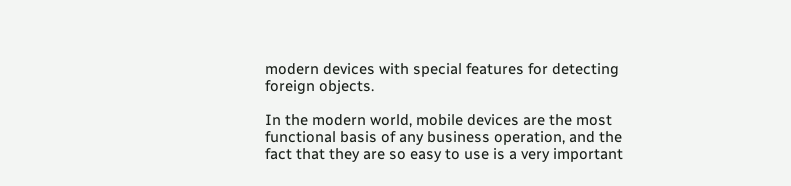modern devices with special features for detecting foreign objects.

In the modern world, mobile devices are the most functional basis of any business operation, and the fact that they are so easy to use is a very important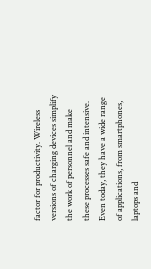factor for productivity. Wireless versions of charging devices simplify the work of personnel and make these processes safe and intensive. Even today, they have a wide range of applications, from smartphones, laptops and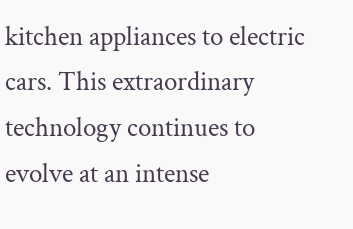kitchen appliances to electric cars. This extraordinary technology continues to evolve at an intense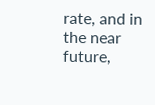rate, and in the near future,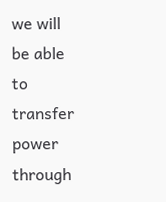we will be able to transfer power through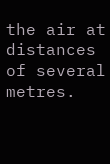the air at distances of several metres.